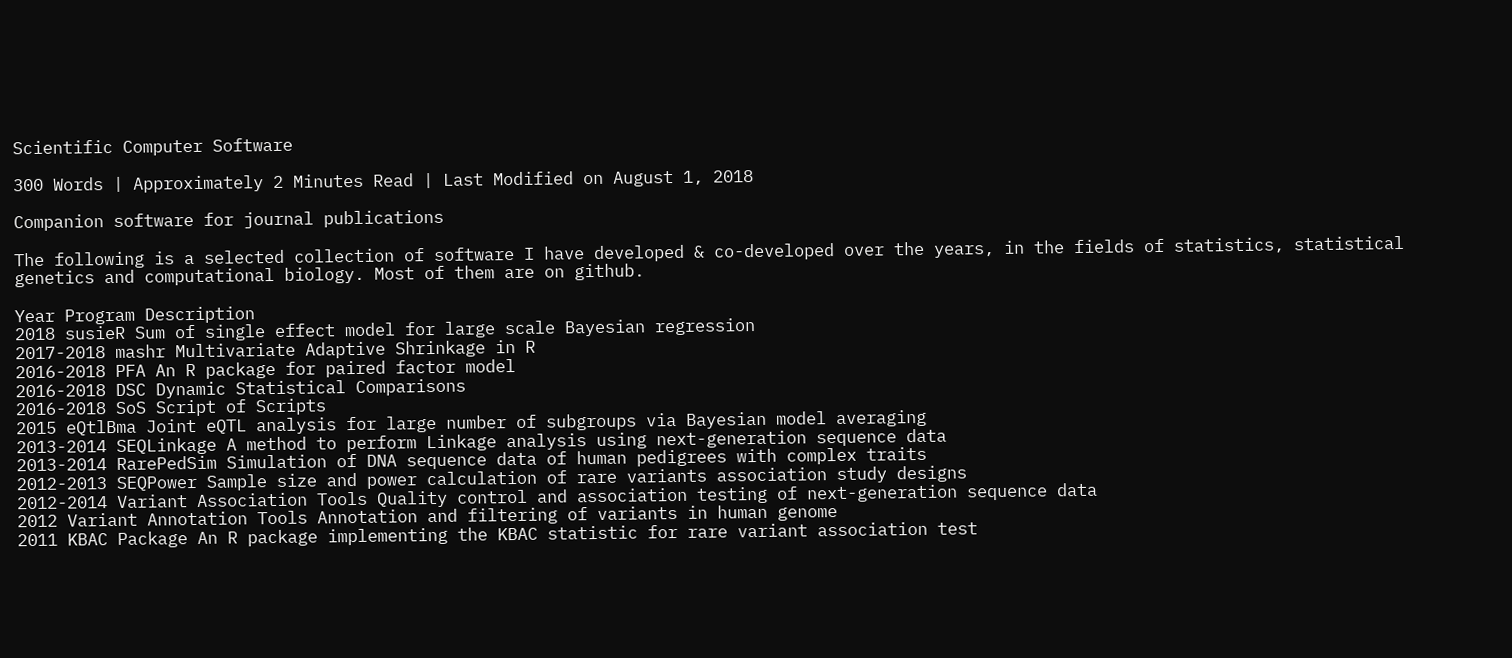Scientific Computer Software

300 Words | Approximately 2 Minutes Read | Last Modified on August 1, 2018

Companion software for journal publications

The following is a selected collection of software I have developed & co-developed over the years, in the fields of statistics, statistical genetics and computational biology. Most of them are on github.

Year Program Description
2018 susieR Sum of single effect model for large scale Bayesian regression
2017-2018 mashr Multivariate Adaptive Shrinkage in R
2016-2018 PFA An R package for paired factor model
2016-2018 DSC Dynamic Statistical Comparisons
2016-2018 SoS Script of Scripts
2015 eQtlBma Joint eQTL analysis for large number of subgroups via Bayesian model averaging
2013-2014 SEQLinkage A method to perform Linkage analysis using next-generation sequence data
2013-2014 RarePedSim Simulation of DNA sequence data of human pedigrees with complex traits
2012-2013 SEQPower Sample size and power calculation of rare variants association study designs
2012-2014 Variant Association Tools Quality control and association testing of next-generation sequence data
2012 Variant Annotation Tools Annotation and filtering of variants in human genome
2011 KBAC Package An R package implementing the KBAC statistic for rare variant association test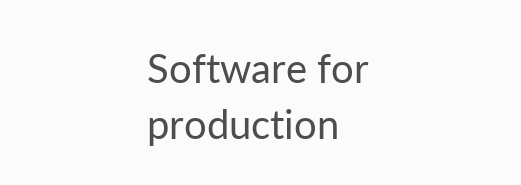Software for production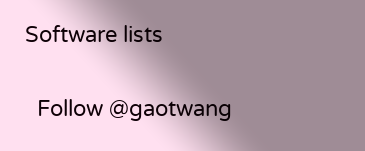Software lists

  Follow @gaotwang